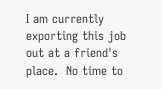I am currently exporting this job out at a friend's place.  No time to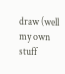draw (well my own stuff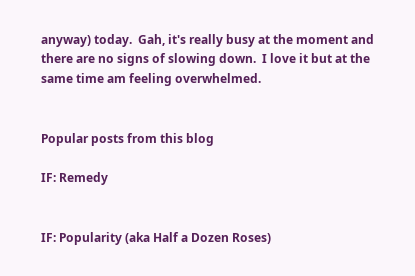anyway) today.  Gah, it's really busy at the moment and there are no signs of slowing down.  I love it but at the same time am feeling overwhelmed.


Popular posts from this blog

IF: Remedy


IF: Popularity (aka Half a Dozen Roses)